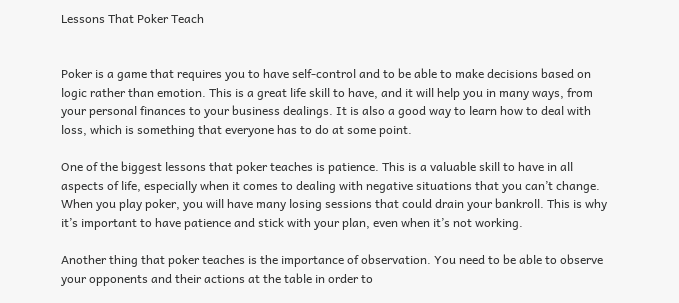Lessons That Poker Teach


Poker is a game that requires you to have self-control and to be able to make decisions based on logic rather than emotion. This is a great life skill to have, and it will help you in many ways, from your personal finances to your business dealings. It is also a good way to learn how to deal with loss, which is something that everyone has to do at some point.

One of the biggest lessons that poker teaches is patience. This is a valuable skill to have in all aspects of life, especially when it comes to dealing with negative situations that you can’t change. When you play poker, you will have many losing sessions that could drain your bankroll. This is why it’s important to have patience and stick with your plan, even when it’s not working.

Another thing that poker teaches is the importance of observation. You need to be able to observe your opponents and their actions at the table in order to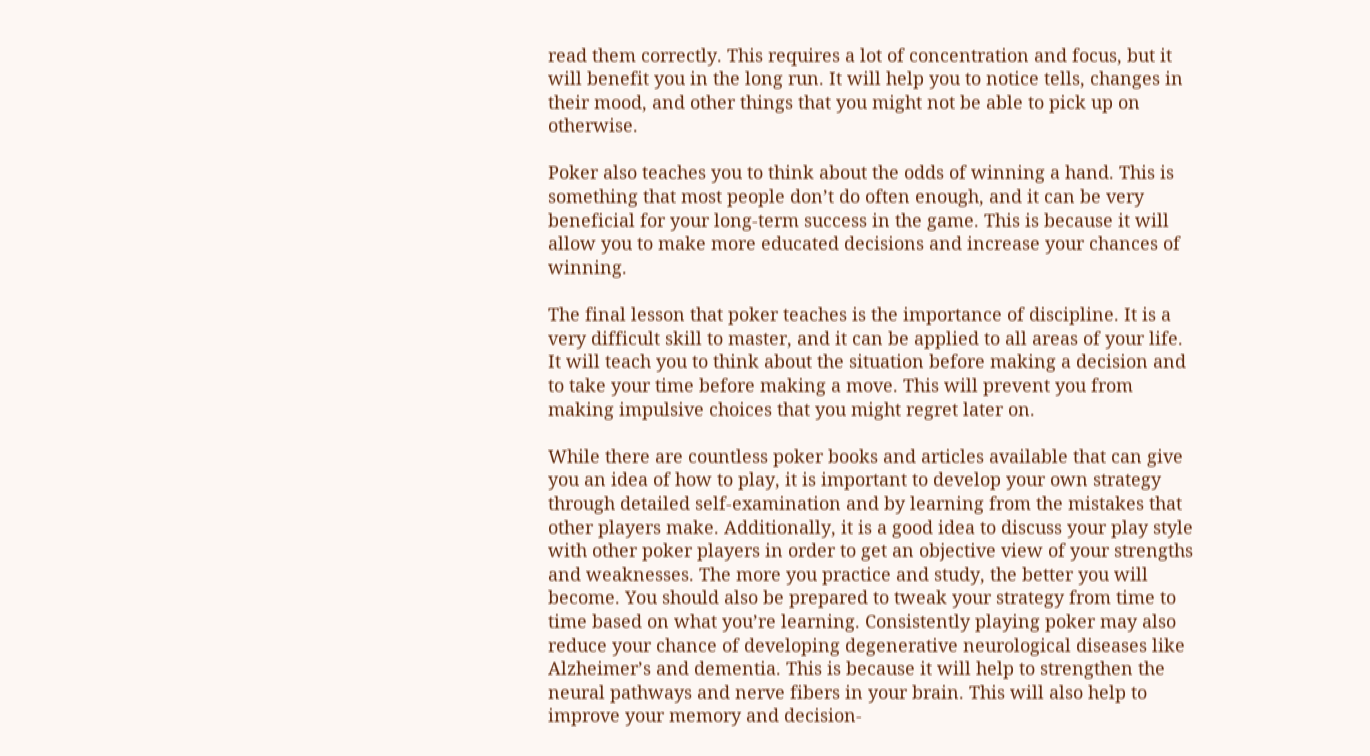read them correctly. This requires a lot of concentration and focus, but it will benefit you in the long run. It will help you to notice tells, changes in their mood, and other things that you might not be able to pick up on otherwise.

Poker also teaches you to think about the odds of winning a hand. This is something that most people don’t do often enough, and it can be very beneficial for your long-term success in the game. This is because it will allow you to make more educated decisions and increase your chances of winning.

The final lesson that poker teaches is the importance of discipline. It is a very difficult skill to master, and it can be applied to all areas of your life. It will teach you to think about the situation before making a decision and to take your time before making a move. This will prevent you from making impulsive choices that you might regret later on.

While there are countless poker books and articles available that can give you an idea of how to play, it is important to develop your own strategy through detailed self-examination and by learning from the mistakes that other players make. Additionally, it is a good idea to discuss your play style with other poker players in order to get an objective view of your strengths and weaknesses. The more you practice and study, the better you will become. You should also be prepared to tweak your strategy from time to time based on what you’re learning. Consistently playing poker may also reduce your chance of developing degenerative neurological diseases like Alzheimer’s and dementia. This is because it will help to strengthen the neural pathways and nerve fibers in your brain. This will also help to improve your memory and decision-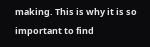making. This is why it is so important to find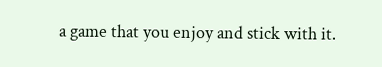a game that you enjoy and stick with it.